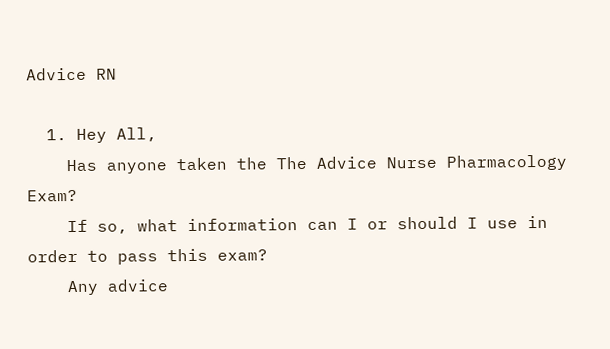Advice RN

  1. Hey All,
    Has anyone taken the The Advice Nurse Pharmacology Exam?
    If so, what information can I or should I use in order to pass this exam?
    Any advice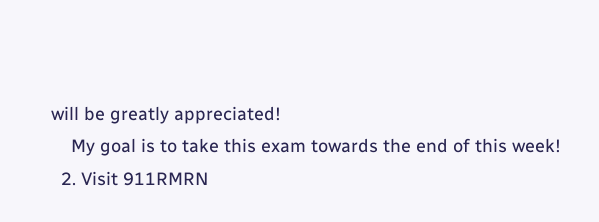will be greatly appreciated!
    My goal is to take this exam towards the end of this week!
  2. Visit 911RMRN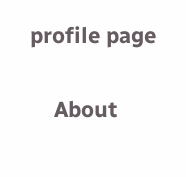profile page

    About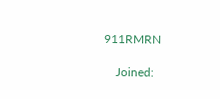911RMRN

    Joined: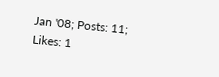Jan '08; Posts: 11; Likes: 1